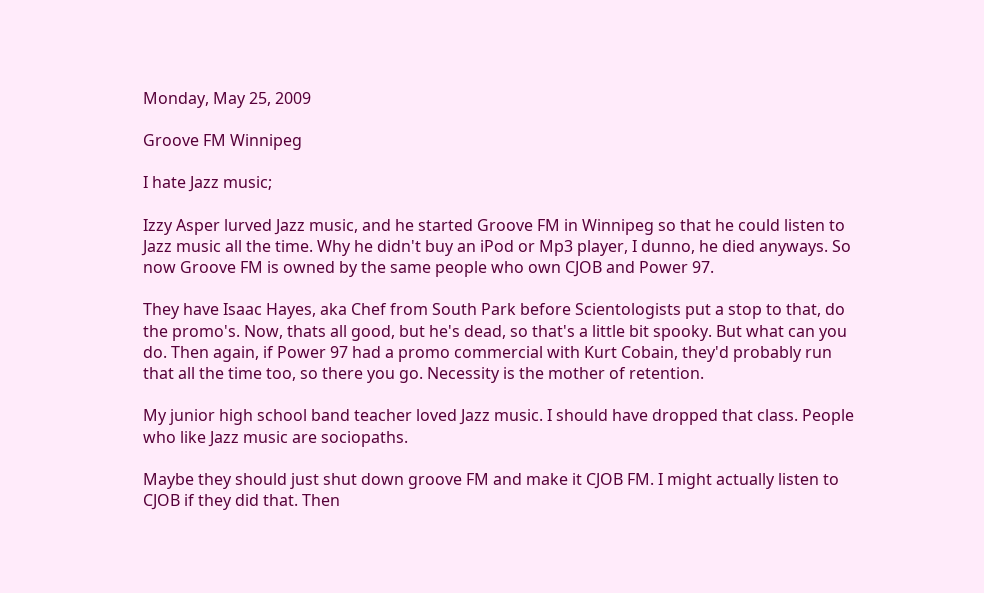Monday, May 25, 2009

Groove FM Winnipeg

I hate Jazz music;

Izzy Asper lurved Jazz music, and he started Groove FM in Winnipeg so that he could listen to Jazz music all the time. Why he didn't buy an iPod or Mp3 player, I dunno, he died anyways. So now Groove FM is owned by the same people who own CJOB and Power 97.

They have Isaac Hayes, aka Chef from South Park before Scientologists put a stop to that, do the promo's. Now, thats all good, but he's dead, so that's a little bit spooky. But what can you do. Then again, if Power 97 had a promo commercial with Kurt Cobain, they'd probably run that all the time too, so there you go. Necessity is the mother of retention.

My junior high school band teacher loved Jazz music. I should have dropped that class. People who like Jazz music are sociopaths.

Maybe they should just shut down groove FM and make it CJOB FM. I might actually listen to CJOB if they did that. Then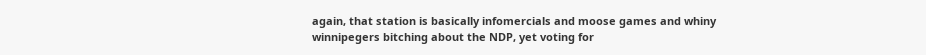again, that station is basically infomercials and moose games and whiny winnipegers bitching about the NDP, yet voting for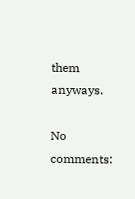them anyways.

No comments: